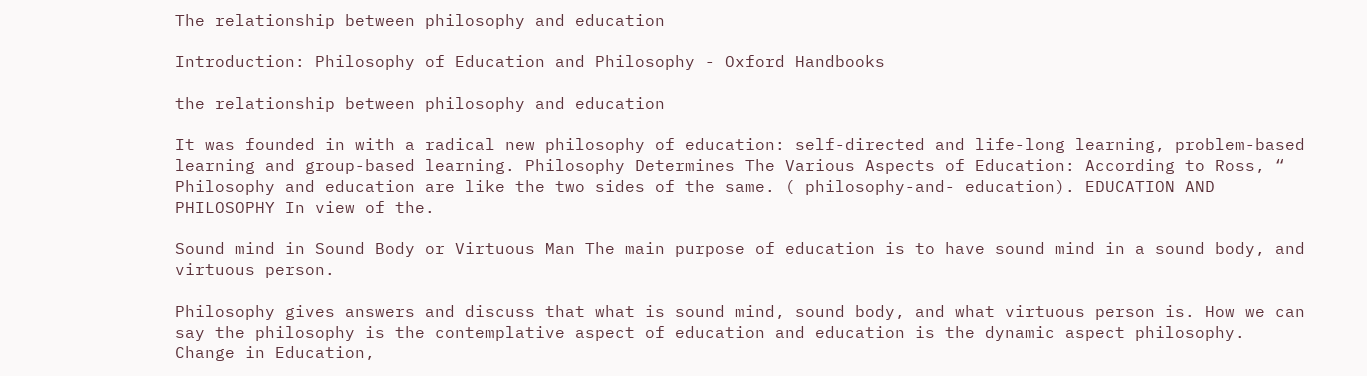The relationship between philosophy and education

Introduction: Philosophy of Education and Philosophy - Oxford Handbooks

the relationship between philosophy and education

It was founded in with a radical new philosophy of education: self-directed and life-long learning, problem-based learning and group-based learning. Philosophy Determines The Various Aspects of Education: According to Ross, “ Philosophy and education are like the two sides of the same. ( philosophy-and- education). EDUCATION AND PHILOSOPHY In view of the.

Sound mind in Sound Body or Virtuous Man The main purpose of education is to have sound mind in a sound body, and virtuous person.

Philosophy gives answers and discuss that what is sound mind, sound body, and what virtuous person is. How we can say the philosophy is the contemplative aspect of education and education is the dynamic aspect philosophy. Change in Education,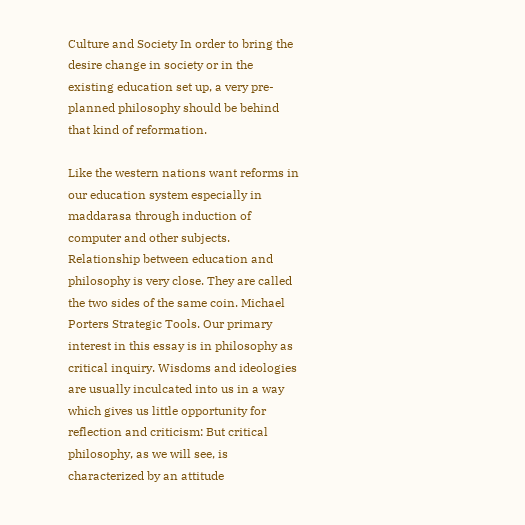Culture and Society In order to bring the desire change in society or in the existing education set up, a very pre-planned philosophy should be behind that kind of reformation.

Like the western nations want reforms in our education system especially in maddarasa through induction of computer and other subjects. Relationship between education and philosophy is very close. They are called the two sides of the same coin. Michael Porters Strategic Tools. Our primary interest in this essay is in philosophy as critical inquiry. Wisdoms and ideologies are usually inculcated into us in a way which gives us little opportunity for reflection and criticism: But critical philosophy, as we will see, is characterized by an attitude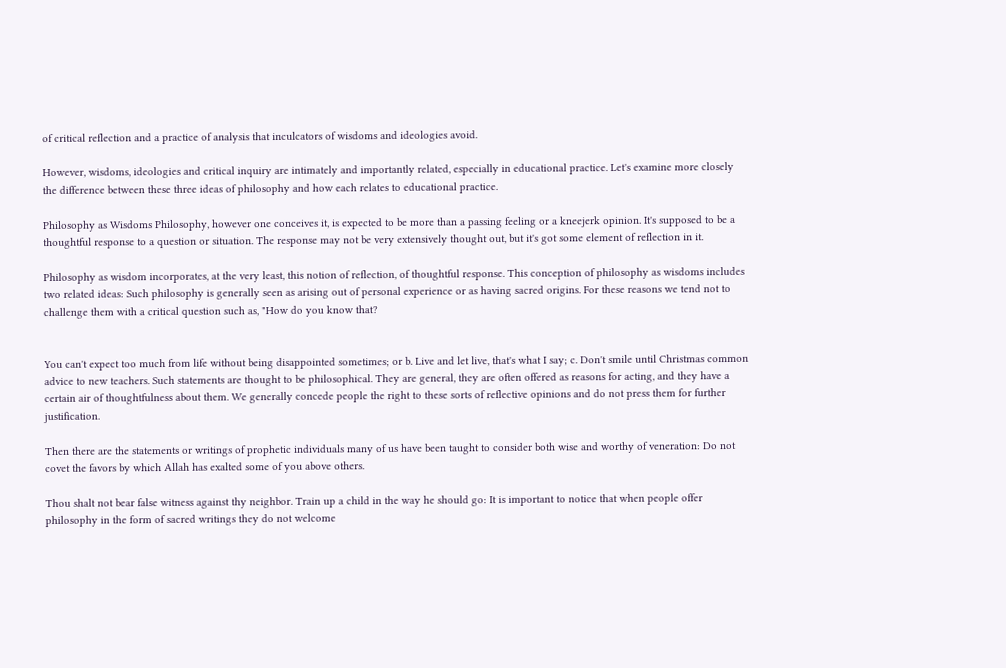of critical reflection and a practice of analysis that inculcators of wisdoms and ideologies avoid.

However, wisdoms, ideologies and critical inquiry are intimately and importantly related, especially in educational practice. Let's examine more closely the difference between these three ideas of philosophy and how each relates to educational practice.

Philosophy as Wisdoms Philosophy, however one conceives it, is expected to be more than a passing feeling or a kneejerk opinion. It's supposed to be a thoughtful response to a question or situation. The response may not be very extensively thought out, but it's got some element of reflection in it.

Philosophy as wisdom incorporates, at the very least, this notion of reflection, of thoughtful response. This conception of philosophy as wisdoms includes two related ideas: Such philosophy is generally seen as arising out of personal experience or as having sacred origins. For these reasons we tend not to challenge them with a critical question such as, "How do you know that?


You can't expect too much from life without being disappointed sometimes; or b. Live and let live, that's what I say; c. Don't smile until Christmas common advice to new teachers. Such statements are thought to be philosophical. They are general, they are often offered as reasons for acting, and they have a certain air of thoughtfulness about them. We generally concede people the right to these sorts of reflective opinions and do not press them for further justification.

Then there are the statements or writings of prophetic individuals many of us have been taught to consider both wise and worthy of veneration: Do not covet the favors by which Allah has exalted some of you above others.

Thou shalt not bear false witness against thy neighbor. Train up a child in the way he should go: It is important to notice that when people offer philosophy in the form of sacred writings they do not welcome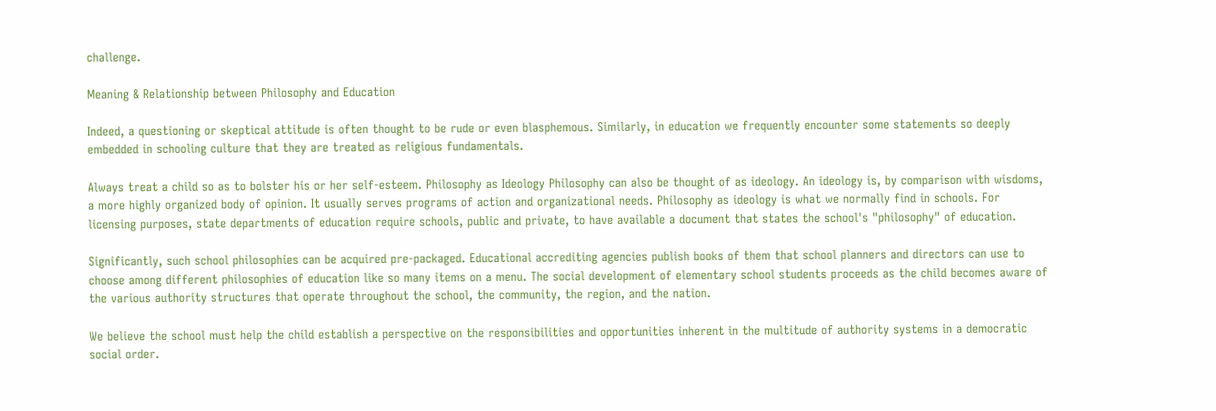challenge.

Meaning & Relationship between Philosophy and Education

Indeed, a questioning or skeptical attitude is often thought to be rude or even blasphemous. Similarly, in education we frequently encounter some statements so deeply embedded in schooling culture that they are treated as religious fundamentals.

Always treat a child so as to bolster his or her self-esteem. Philosophy as Ideology Philosophy can also be thought of as ideology. An ideology is, by comparison with wisdoms, a more highly organized body of opinion. It usually serves programs of action and organizational needs. Philosophy as ideology is what we normally find in schools. For licensing purposes, state departments of education require schools, public and private, to have available a document that states the school's "philosophy" of education.

Significantly, such school philosophies can be acquired pre-packaged. Educational accrediting agencies publish books of them that school planners and directors can use to choose among different philosophies of education like so many items on a menu. The social development of elementary school students proceeds as the child becomes aware of the various authority structures that operate throughout the school, the community, the region, and the nation.

We believe the school must help the child establish a perspective on the responsibilities and opportunities inherent in the multitude of authority systems in a democratic social order.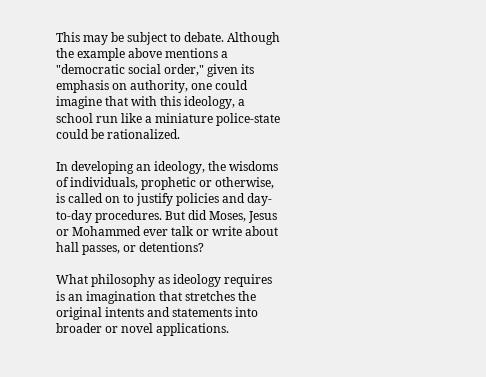This may be subject to debate. Although the example above mentions a "democratic social order," given its emphasis on authority, one could imagine that with this ideology, a school run like a miniature police-state could be rationalized.

In developing an ideology, the wisdoms of individuals, prophetic or otherwise, is called on to justify policies and day-to-day procedures. But did Moses, Jesus or Mohammed ever talk or write about hall passes, or detentions?

What philosophy as ideology requires is an imagination that stretches the original intents and statements into broader or novel applications.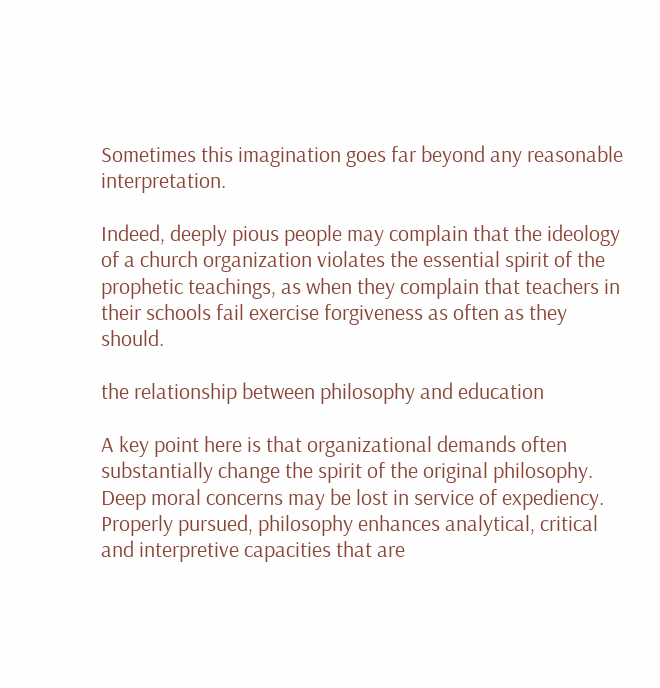Sometimes this imagination goes far beyond any reasonable interpretation.

Indeed, deeply pious people may complain that the ideology of a church organization violates the essential spirit of the prophetic teachings, as when they complain that teachers in their schools fail exercise forgiveness as often as they should.

the relationship between philosophy and education

A key point here is that organizational demands often substantially change the spirit of the original philosophy. Deep moral concerns may be lost in service of expediency. Properly pursued, philosophy enhances analytical, critical and interpretive capacities that are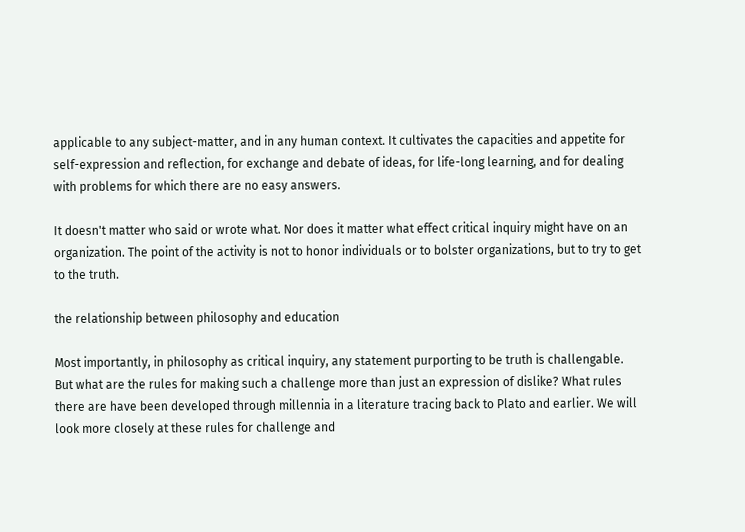applicable to any subject-matter, and in any human context. It cultivates the capacities and appetite for self-expression and reflection, for exchange and debate of ideas, for life-long learning, and for dealing with problems for which there are no easy answers.

It doesn't matter who said or wrote what. Nor does it matter what effect critical inquiry might have on an organization. The point of the activity is not to honor individuals or to bolster organizations, but to try to get to the truth.

the relationship between philosophy and education

Most importantly, in philosophy as critical inquiry, any statement purporting to be truth is challengable. But what are the rules for making such a challenge more than just an expression of dislike? What rules there are have been developed through millennia in a literature tracing back to Plato and earlier. We will look more closely at these rules for challenge and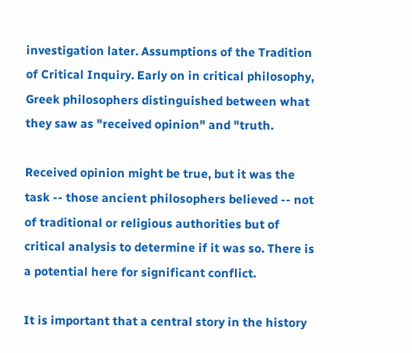investigation later. Assumptions of the Tradition of Critical Inquiry. Early on in critical philosophy, Greek philosophers distinguished between what they saw as "received opinion" and "truth.

Received opinion might be true, but it was the task -- those ancient philosophers believed -- not of traditional or religious authorities but of critical analysis to determine if it was so. There is a potential here for significant conflict.

It is important that a central story in the history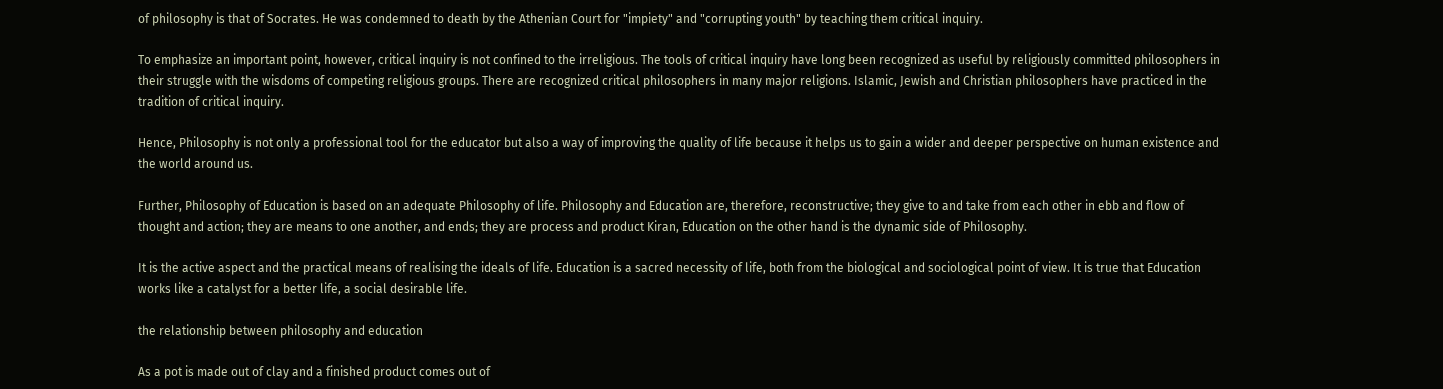of philosophy is that of Socrates. He was condemned to death by the Athenian Court for "impiety" and "corrupting youth" by teaching them critical inquiry.

To emphasize an important point, however, critical inquiry is not confined to the irreligious. The tools of critical inquiry have long been recognized as useful by religiously committed philosophers in their struggle with the wisdoms of competing religious groups. There are recognized critical philosophers in many major religions. Islamic, Jewish and Christian philosophers have practiced in the tradition of critical inquiry.

Hence, Philosophy is not only a professional tool for the educator but also a way of improving the quality of life because it helps us to gain a wider and deeper perspective on human existence and the world around us.

Further, Philosophy of Education is based on an adequate Philosophy of life. Philosophy and Education are, therefore, reconstructive; they give to and take from each other in ebb and flow of thought and action; they are means to one another, and ends; they are process and product Kiran, Education on the other hand is the dynamic side of Philosophy.

It is the active aspect and the practical means of realising the ideals of life. Education is a sacred necessity of life, both from the biological and sociological point of view. It is true that Education works like a catalyst for a better life, a social desirable life.

the relationship between philosophy and education

As a pot is made out of clay and a finished product comes out of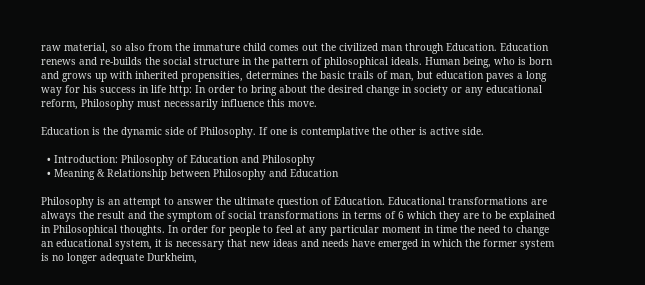raw material, so also from the immature child comes out the civilized man through Education. Education renews and re-builds the social structure in the pattern of philosophical ideals. Human being, who is born and grows up with inherited propensities, determines the basic trails of man, but education paves a long way for his success in life http: In order to bring about the desired change in society or any educational reform, Philosophy must necessarily influence this move.

Education is the dynamic side of Philosophy. If one is contemplative the other is active side.

  • Introduction: Philosophy of Education and Philosophy
  • Meaning & Relationship between Philosophy and Education

Philosophy is an attempt to answer the ultimate question of Education. Educational transformations are always the result and the symptom of social transformations in terms of 6 which they are to be explained in Philosophical thoughts. In order for people to feel at any particular moment in time the need to change an educational system, it is necessary that new ideas and needs have emerged in which the former system is no longer adequate Durkheim,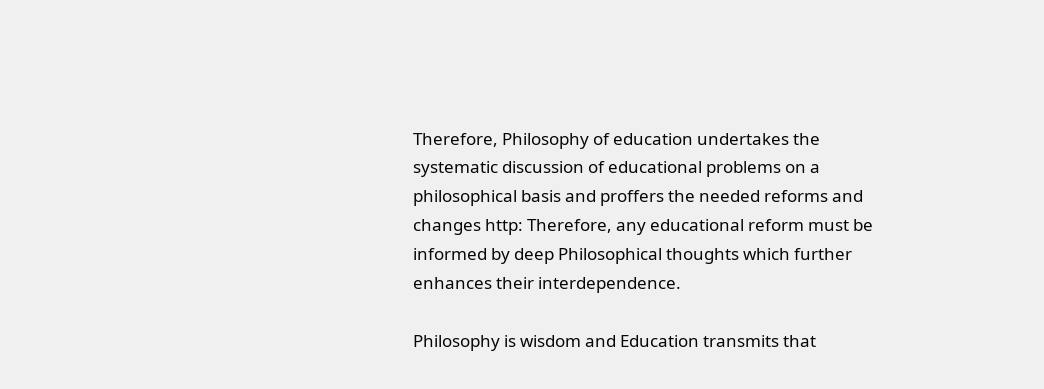Therefore, Philosophy of education undertakes the systematic discussion of educational problems on a philosophical basis and proffers the needed reforms and changes http: Therefore, any educational reform must be informed by deep Philosophical thoughts which further enhances their interdependence.

Philosophy is wisdom and Education transmits that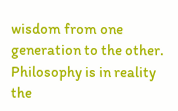wisdom from one generation to the other. Philosophy is in reality the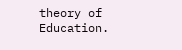theory of Education.